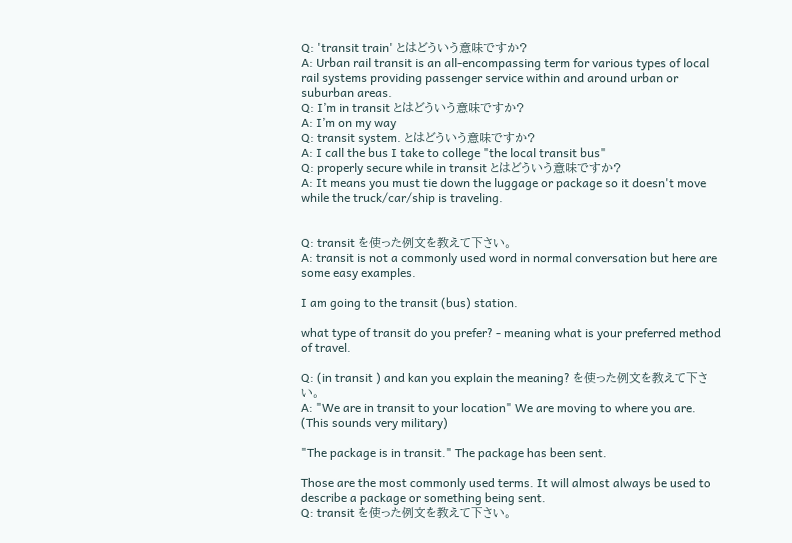Q: 'transit train' とはどういう意味ですか?
A: Urban rail transit is an all-encompassing term for various types of local rail systems providing passenger service within and around urban or suburban areas.
Q: I’m in transit とはどういう意味ですか?
A: I’m on my way
Q: transit system. とはどういう意味ですか?
A: I call the bus I take to college "the local transit bus"
Q: properly secure while in transit とはどういう意味ですか?
A: It means you must tie down the luggage or package so it doesn't move while the truck/car/ship is traveling.


Q: transit を使った例文を教えて下さい。
A: transit is not a commonly used word in normal conversation but here are some easy examples.

I am going to the transit (bus) station.

what type of transit do you prefer? - meaning what is your preferred method of travel.

Q: (in transit ) and kan you explain the meaning? を使った例文を教えて下さい。
A: "We are in transit to your location" We are moving to where you are. (This sounds very military)

"The package is in transit." The package has been sent.

Those are the most commonly used terms. It will almost always be used to describe a package or something being sent.
Q: transit を使った例文を教えて下さい。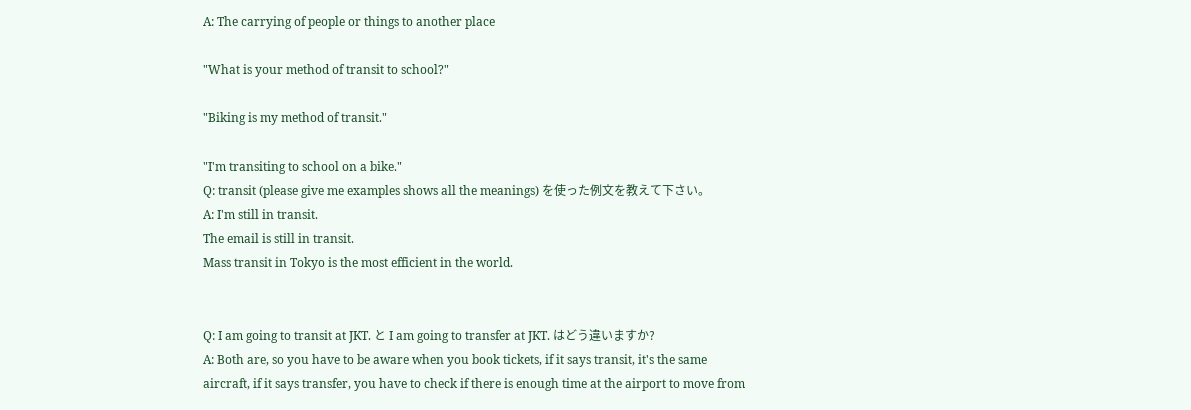A: The carrying of people or things to another place

"What is your method of transit to school?"

"Biking is my method of transit."

"I'm transiting to school on a bike."
Q: transit (please give me examples shows all the meanings) を使った例文を教えて下さい。
A: I'm still in transit.
The email is still in transit.
Mass transit in Tokyo is the most efficient in the world.


Q: I am going to transit at JKT. と I am going to transfer at JKT. はどう違いますか?
A: Both are, so you have to be aware when you book tickets, if it says transit, it's the same aircraft, if it says transfer, you have to check if there is enough time at the airport to move from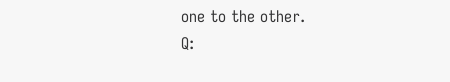one to the other.
Q: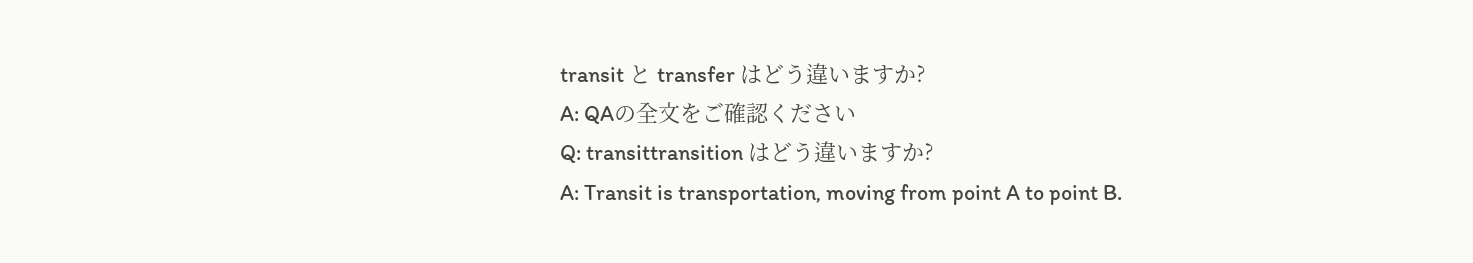transit と transfer はどう違いますか?
A: QAの全文をご確認ください
Q: transittransition はどう違いますか?
A: Transit is transportation, moving from point A to point B.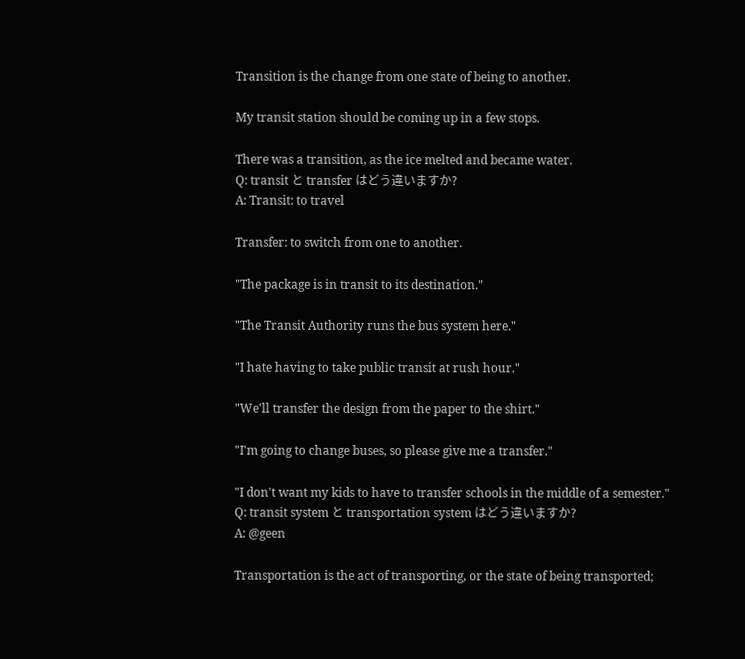Transition is the change from one state of being to another.

My transit station should be coming up in a few stops.

There was a transition, as the ice melted and became water.
Q: transit と transfer はどう違いますか?
A: Transit: to travel

Transfer: to switch from one to another.

"The package is in transit to its destination."

"The Transit Authority runs the bus system here."

"I hate having to take public transit at rush hour."

"We'll transfer the design from the paper to the shirt."

"I'm going to change buses, so please give me a transfer."

"I don't want my kids to have to transfer schools in the middle of a semester."
Q: transit system と transportation system はどう違いますか?
A: @geen

Transportation is the act of transporting, or the state of being transported;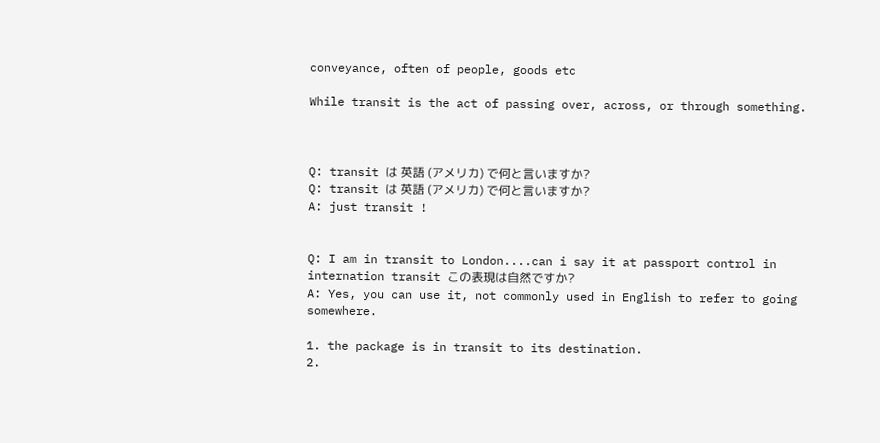conveyance, often of people, goods etc

While transit is the act of passing over, across, or through something.



Q: transit は 英語 (アメリカ) で何と言いますか?
Q: transit は 英語 (アメリカ) で何と言いますか?
A: just transit !


Q: I am in transit to London....can i say it at passport control in internation transit この表現は自然ですか?
A: Yes, you can use it, not commonly used in English to refer to going somewhere.

1. the package is in transit to its destination.
2.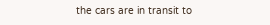the cars are in transit to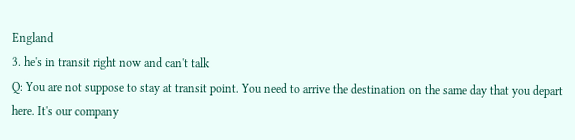England
3. he's in transit right now and can't talk
Q: You are not suppose to stay at transit point. You need to arrive the destination on the same day that you depart here. It's our company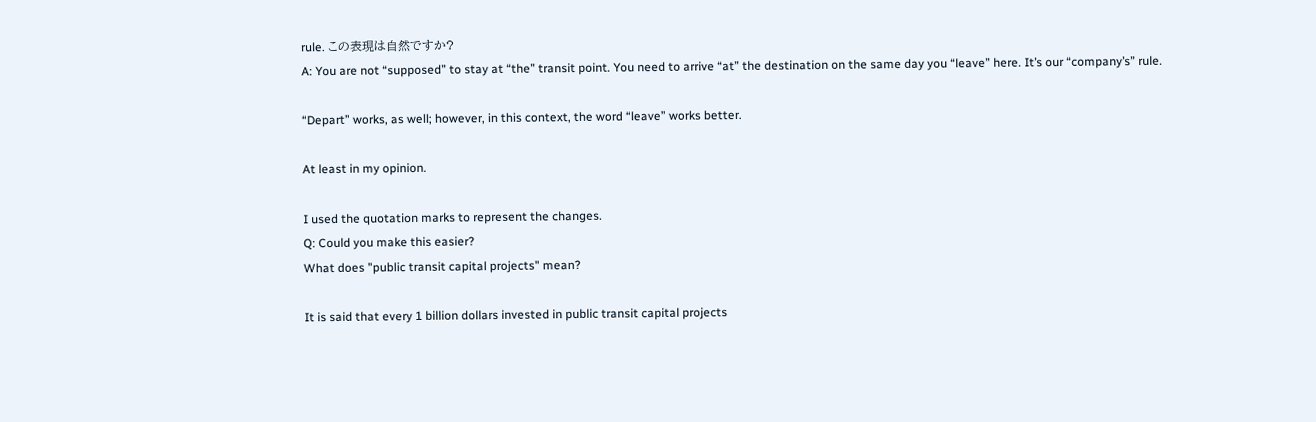rule. この表現は自然ですか?
A: You are not “supposed” to stay at “the” transit point. You need to arrive “at” the destination on the same day you “leave” here. It’s our “company’s” rule.

“Depart” works, as well; however, in this context, the word “leave” works better.

At least in my opinion.

I used the quotation marks to represent the changes.
Q: Could you make this easier?
What does "public transit capital projects" mean?

It is said that every 1 billion dollars invested in public transit capital projects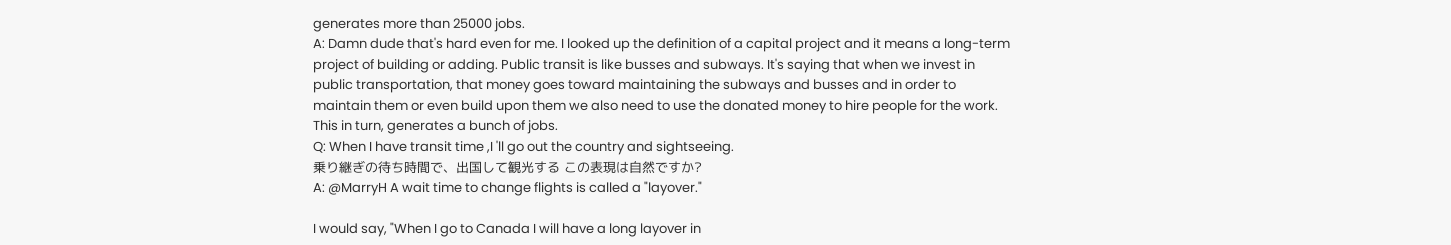generates more than 25000 jobs.
A: Damn dude that's hard even for me. I looked up the definition of a capital project and it means a long-term project of building or adding. Public transit is like busses and subways. It's saying that when we invest in public transportation, that money goes toward maintaining the subways and busses and in order to maintain them or even build upon them we also need to use the donated money to hire people for the work. This in turn, generates a bunch of jobs.
Q: When I have transit time ,I 'll go out the country and sightseeing.
乗り継ぎの待ち時間で、出国して観光する この表現は自然ですか?
A: @MarryH A wait time to change flights is called a "layover."

I would say, "When I go to Canada I will have a long layover in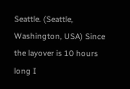Seattle. (Seattle, Washington, USA) Since the layover is 10 hours long I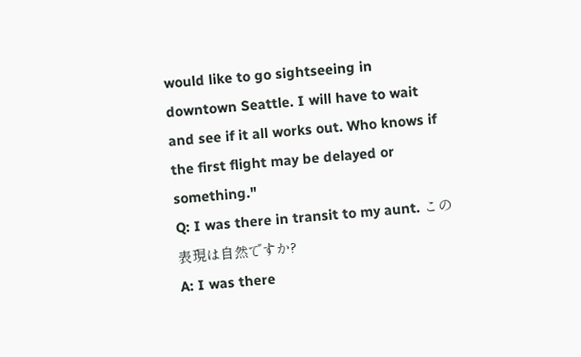would like to go sightseeing in downtown Seattle. I will have to wait and see if it all works out. Who knows if the first flight may be delayed or something."
Q: I was there in transit to my aunt. この表現は自然ですか?
A: I was there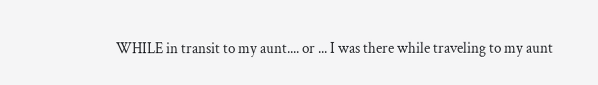WHILE in transit to my aunt.... or ... I was there while traveling to my aunt